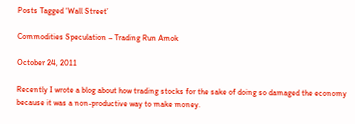Posts Tagged ‘Wall Street’

Commodities Speculation – Trading Run Amok

October 24, 2011

Recently I wrote a blog about how trading stocks for the sake of doing so damaged the economy because it was a non-productive way to make money.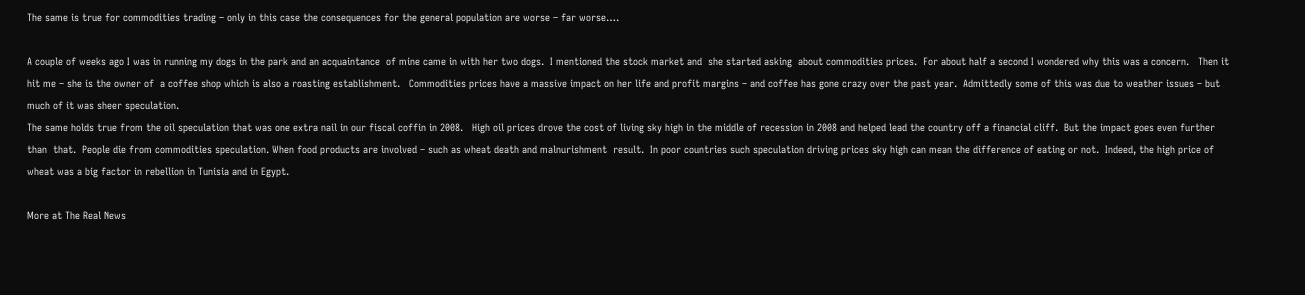The same is true for commodities trading – only in this case the consequences for the general population are worse – far worse….

A couple of weeks ago I was in running my dogs in the park and an acquaintance  of mine came in with her two dogs.  I mentioned the stock market and  she started asking  about commodities prices.  For about half a second I wondered why this was a concern.   Then it hit me – she is the owner of  a coffee shop which is also a roasting establishment.   Commodities prices have a massive impact on her life and profit margins – and coffee has gone crazy over the past year.  Admittedly some of this was due to weather issues – but much of it was sheer speculation.
The same holds true from the oil speculation that was one extra nail in our fiscal coffin in 2008.   High oil prices drove the cost of living sky high in the middle of recession in 2008 and helped lead the country off a financial cliff.  But the impact goes even further than  that.  People die from commodities speculation. When food products are involved – such as wheat death and malnurishment  result.  In poor countries such speculation driving prices sky high can mean the difference of eating or not.  Indeed, the high price of wheat was a big factor in rebellion in Tunisia and in Egypt.

More at The Real News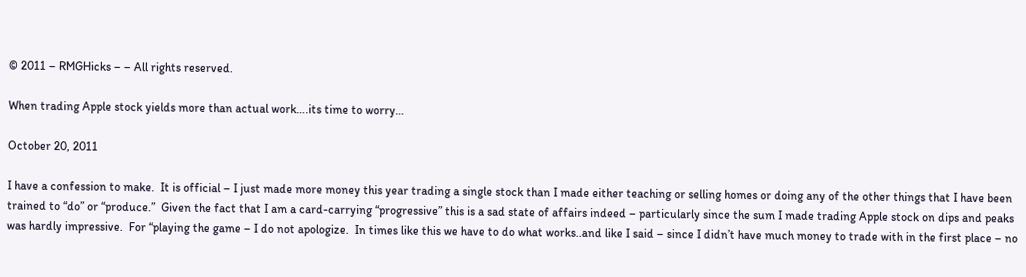© 2011 – RMGHicks – – All rights reserved.

When trading Apple stock yields more than actual work….its time to worry…

October 20, 2011

I have a confession to make.  It is official – I just made more money this year trading a single stock than I made either teaching or selling homes or doing any of the other things that I have been trained to “do” or “produce.”  Given the fact that I am a card-carrying “progressive” this is a sad state of affairs indeed – particularly since the sum I made trading Apple stock on dips and peaks was hardly impressive.  For “playing the game – I do not apologize.  In times like this we have to do what works..and like I said – since I didn’t have much money to trade with in the first place – no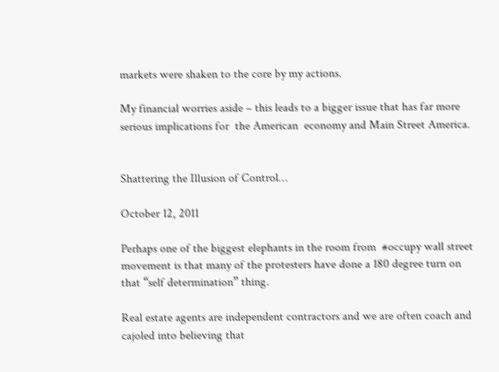markets were shaken to the core by my actions.

My financial worries aside – this leads to a bigger issue that has far more serious implications for  the American  economy and Main Street America.


Shattering the Illusion of Control…

October 12, 2011

Perhaps one of the biggest elephants in the room from  #occupy wall street movement is that many of the protesters have done a 180 degree turn on that “self determination” thing.

Real estate agents are independent contractors and we are often coach and cajoled into believing that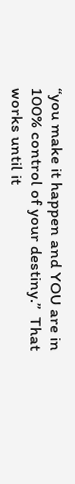“you make it happen and YOU are in 100% control of your destiny.”  That works until it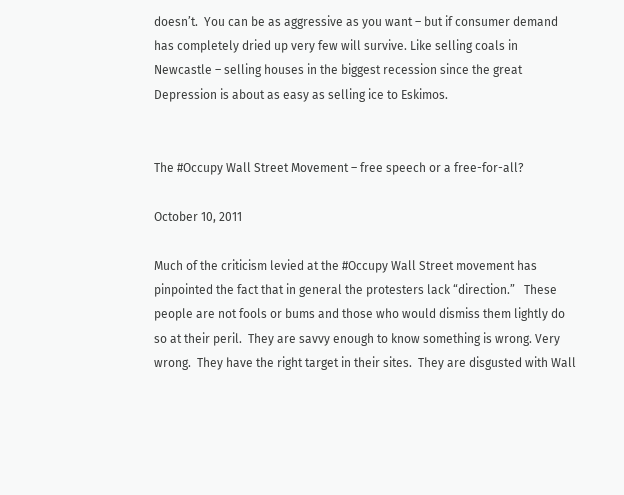doesn’t.  You can be as aggressive as you want – but if consumer demand has completely dried up very few will survive. Like selling coals in Newcastle – selling houses in the biggest recession since the great Depression is about as easy as selling ice to Eskimos.


The #Occupy Wall Street Movement – free speech or a free-for-all?

October 10, 2011

Much of the criticism levied at the #Occupy Wall Street movement has pinpointed the fact that in general the protesters lack “direction.”   These people are not fools or bums and those who would dismiss them lightly do so at their peril.  They are savvy enough to know something is wrong. Very wrong.  They have the right target in their sites.  They are disgusted with Wall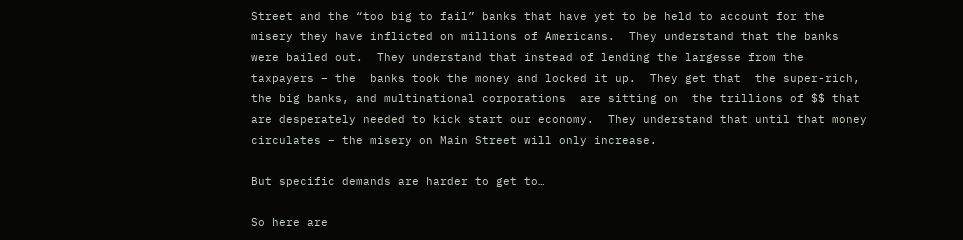Street and the “too big to fail” banks that have yet to be held to account for the misery they have inflicted on millions of Americans.  They understand that the banks were bailed out.  They understand that instead of lending the largesse from the taxpayers – the  banks took the money and locked it up.  They get that  the super-rich, the big banks, and multinational corporations  are sitting on  the trillions of $$ that are desperately needed to kick start our economy.  They understand that until that money circulates – the misery on Main Street will only increase.

But specific demands are harder to get to…

So here are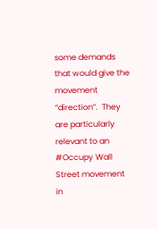some demands that would give the movement “direction”.  They are particularly relevant to an #Occupy Wall Street movement in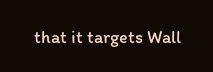that it targets Wall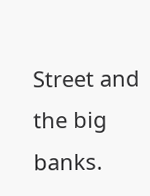Street and the big banks.